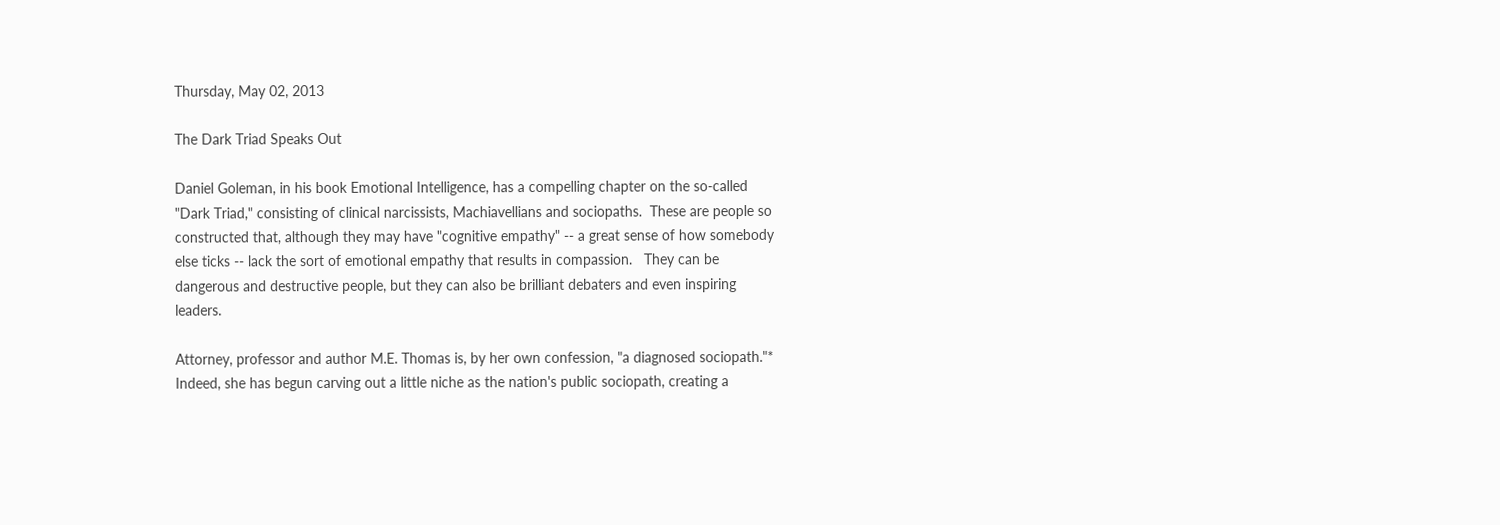Thursday, May 02, 2013

The Dark Triad Speaks Out

Daniel Goleman, in his book Emotional Intelligence, has a compelling chapter on the so-called "Dark Triad," consisting of clinical narcissists, Machiavellians and sociopaths.  These are people so constructed that, although they may have "cognitive empathy" -- a great sense of how somebody else ticks -- lack the sort of emotional empathy that results in compassion.   They can be dangerous and destructive people, but they can also be brilliant debaters and even inspiring leaders.

Attorney, professor and author M.E. Thomas is, by her own confession, "a diagnosed sociopath."*  Indeed, she has begun carving out a little niche as the nation's public sociopath, creating a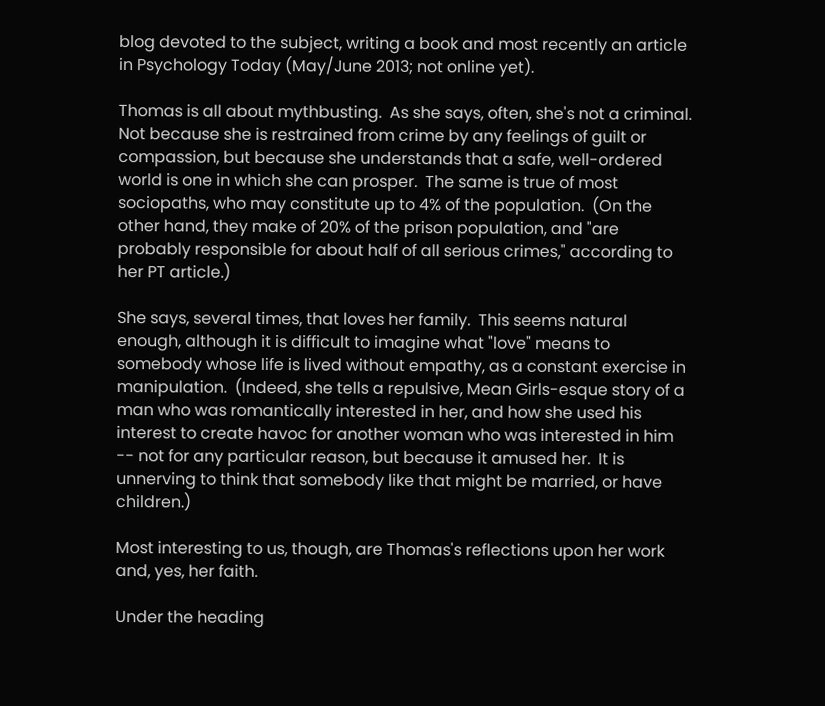blog devoted to the subject, writing a book and most recently an article in Psychology Today (May/June 2013; not online yet).

Thomas is all about mythbusting.  As she says, often, she's not a criminal.  Not because she is restrained from crime by any feelings of guilt or compassion, but because she understands that a safe, well-ordered world is one in which she can prosper.  The same is true of most sociopaths, who may constitute up to 4% of the population.  (On the other hand, they make of 20% of the prison population, and "are probably responsible for about half of all serious crimes," according to her PT article.)

She says, several times, that loves her family.  This seems natural enough, although it is difficult to imagine what "love" means to somebody whose life is lived without empathy, as a constant exercise in manipulation.  (Indeed, she tells a repulsive, Mean Girls-esque story of a man who was romantically interested in her, and how she used his interest to create havoc for another woman who was interested in him -- not for any particular reason, but because it amused her.  It is unnerving to think that somebody like that might be married, or have children.)

Most interesting to us, though, are Thomas's reflections upon her work and, yes, her faith.

Under the heading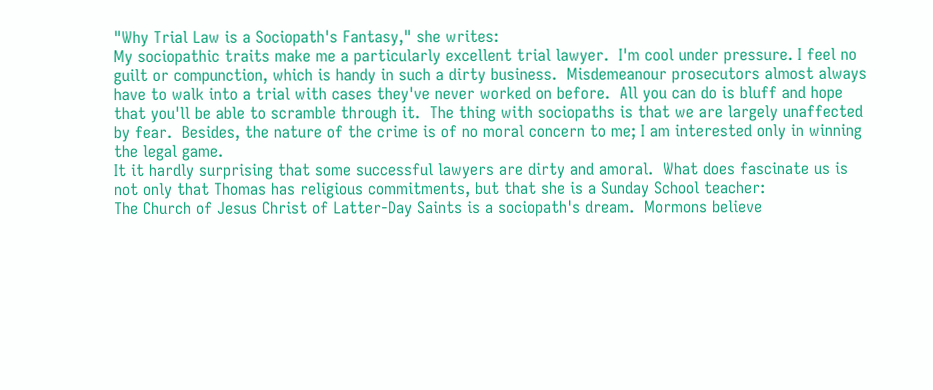"Why Trial Law is a Sociopath's Fantasy," she writes:
My sociopathic traits make me a particularly excellent trial lawyer.  I'm cool under pressure. I feel no guilt or compunction, which is handy in such a dirty business.  Misdemeanour prosecutors almost always have to walk into a trial with cases they've never worked on before.  All you can do is bluff and hope that you'll be able to scramble through it.  The thing with sociopaths is that we are largely unaffected by fear.  Besides, the nature of the crime is of no moral concern to me; I am interested only in winning the legal game.
It it hardly surprising that some successful lawyers are dirty and amoral.  What does fascinate us is not only that Thomas has religious commitments, but that she is a Sunday School teacher:
The Church of Jesus Christ of Latter-Day Saints is a sociopath's dream.  Mormons believe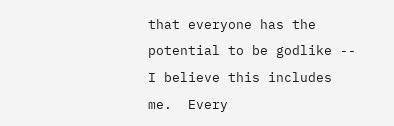that everyone has the potential to be godlike -- I believe this includes me.  Every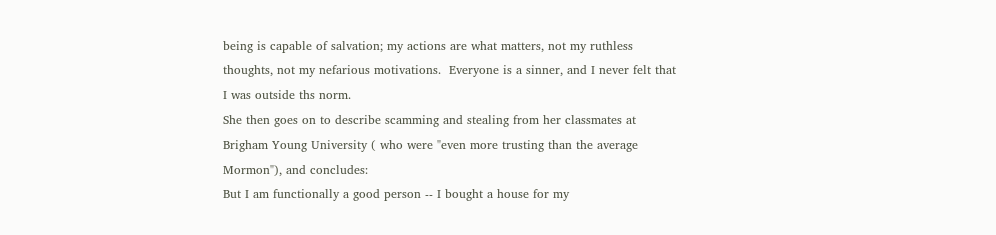being is capable of salvation; my actions are what matters, not my ruthless thoughts, not my nefarious motivations.  Everyone is a sinner, and I never felt that I was outside ths norm.
She then goes on to describe scamming and stealing from her classmates at Brigham Young University ( who were "even more trusting than the average Mormon"), and concludes:
But I am functionally a good person -- I bought a house for my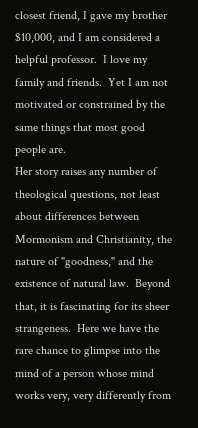closest friend, I gave my brother $10,000, and I am considered a helpful professor.  I love my family and friends.  Yet I am not motivated or constrained by the same things that most good people are.
Her story raises any number of theological questions, not least about differences between Mormonism and Christianity, the nature of "goodness," and the existence of natural law.  Beyond that, it is fascinating for its sheer strangeness.  Here we have the rare chance to glimpse into the mind of a person whose mind works very, very differently from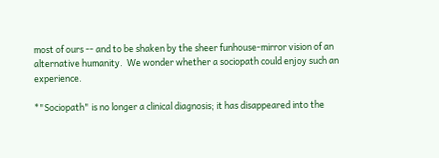most of ours -- and to be shaken by the sheer funhouse-mirror vision of an alternative humanity.  We wonder whether a sociopath could enjoy such an experience.

*"Sociopath" is no longer a clinical diagnosis; it has disappeared into the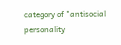category of "antisocial personality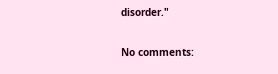disorder."

No comments: